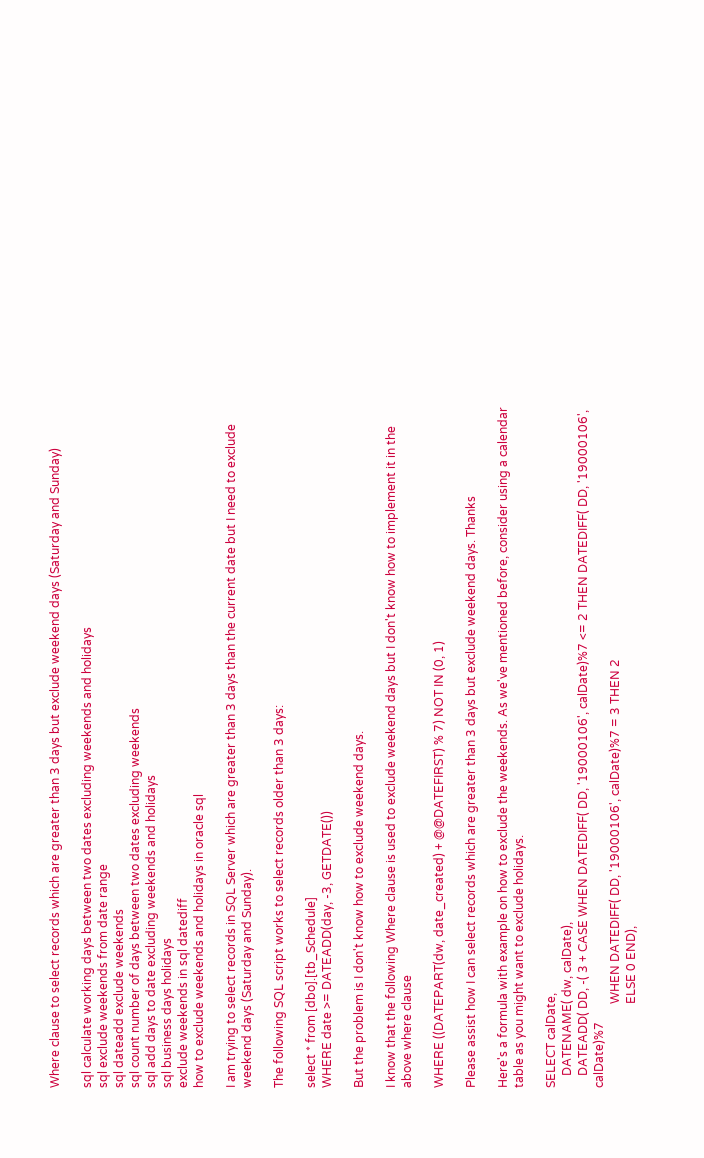Where clause to select records which are greater than 3 days but exclude weekend days (Saturday and Sunday)

sql calculate working days between two dates excluding weekends and holidays
sql exclude weekends from date range
sql dateadd exclude weekends
sql count number of days between two dates excluding weekends
sql add days to date excluding weekends and holidays
sql business days holidays
exclude weekends in sql datediff
how to exclude weekends and holidays in oracle sql

I am trying to select records in SQL Server which are greater than 3 days than the current date but I need to exclude weekend days (Saturday and Sunday).

The following SQL script works to select records older than 3 days:

select * from [dbo].[tb_Schedule]
WHERE date >= DATEADD(day, -3, GETDATE())

But the problem is I don't know how to exclude weekend days.

I know that the following Where clause is used to exclude weekend days but I don't know how to implement it in the above where clause

WHERE ((DATEPART(dw, date_created) + @@DATEFIRST) % 7) NOT IN (0, 1)

Please assist how I can select records which are greater than 3 days but exclude weekend days. Thanks

Here's a formula with example on how to exclude the weekends. As we've mentioned before, consider using a calendar table as you might want to exclude holidays.

SELECT calDate,
    DATENAME( dw, calDate),
    DATEADD( DD, -( 3 + CASE WHEN DATEDIFF( DD, '19000106', calDate)%7 <= 2 THEN DATEDIFF( DD, '19000106', calDate)%7
                            WHEN DATEDIFF( DD, '19000106', calDate)%7 = 3 THEN 2
                            ELSE 0 END),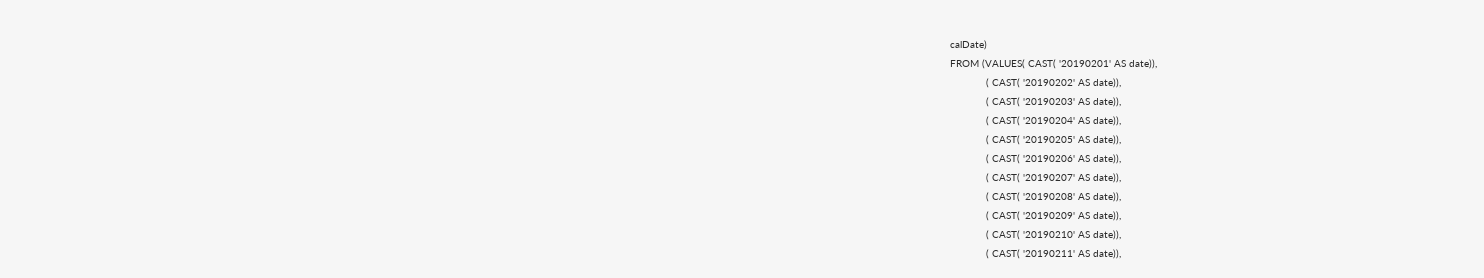calDate)
FROM (VALUES( CAST( '20190201' AS date)),
            ( CAST( '20190202' AS date)),
            ( CAST( '20190203' AS date)),
            ( CAST( '20190204' AS date)),
            ( CAST( '20190205' AS date)),
            ( CAST( '20190206' AS date)),
            ( CAST( '20190207' AS date)),
            ( CAST( '20190208' AS date)),
            ( CAST( '20190209' AS date)),
            ( CAST( '20190210' AS date)),
            ( CAST( '20190211' AS date)),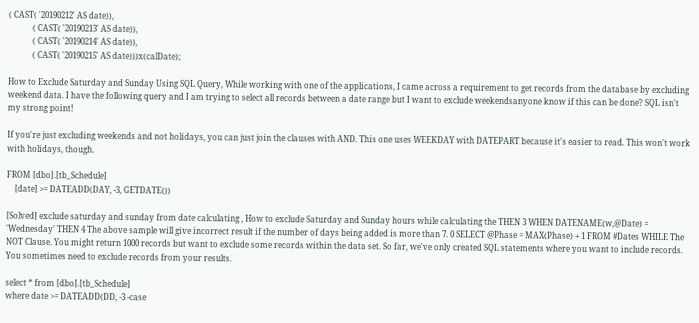( CAST( '20190212' AS date)),
            ( CAST( '20190213' AS date)),
            ( CAST( '20190214' AS date)),
            ( CAST( '20190215' AS date)))x(calDate);

How to Exclude Saturday and Sunday Using SQL Query, While working with one of the applications, I came across a requirement to get records from the database by excluding weekend data. I have the following query and I am trying to select all records between a date range but I want to exclude weekendsanyone know if this can be done? SQL isn't my strong point!

If you're just excluding weekends and not holidays, you can just join the clauses with AND. This one uses WEEKDAY with DATEPART because it's easier to read. This won't work with holidays, though.

FROM [dbo].[tb_Schedule]
    [date] >= DATEADD(DAY, -3, GETDATE())

[Solved] exclude saturday and sunday from date calculating , How to exclude Saturday and Sunday hours while calculating the THEN 3 WHEN DATENAME(w,@Date) = 'Wednesday' THEN 4 The above sample will give incorrect result if the number of days being added is more than 7. 0 SELECT @Phase = MAX(Phase) + 1 FROM #Dates WHILE The NOT Clause. You might return 1000 records but want to exclude some records within the data set. So far, we've only created SQL statements where you want to include records. You sometimes need to exclude records from your results.

select * from [dbo].[tb_Schedule]
where date >= DATEADD(DD, -3 -case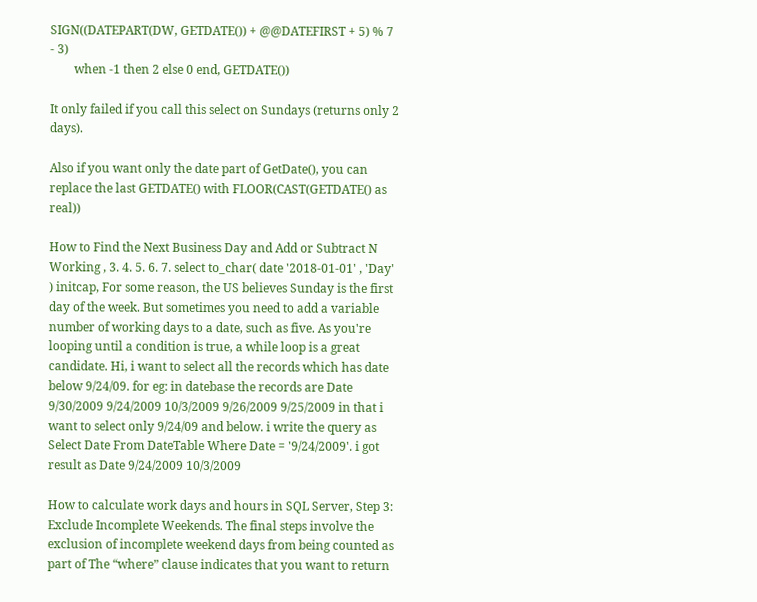SIGN((DATEPART(DW, GETDATE()) + @@DATEFIRST + 5) % 7 - 3)
        when -1 then 2 else 0 end, GETDATE())

It only failed if you call this select on Sundays (returns only 2 days).

Also if you want only the date part of GetDate(), you can replace the last GETDATE() with FLOOR(CAST(GETDATE() as real))

How to Find the Next Business Day and Add or Subtract N Working , 3. 4. 5. 6. 7. select to_char( date '2018-01-01' , 'Day' ) initcap, For some reason, the US believes Sunday is the first day of the week. But sometimes you need to add a variable number of working days to a date, such as five. As you're looping until a condition is true, a while loop is a great candidate. Hi, i want to select all the records which has date below 9/24/09. for eg: in datebase the records are Date 9/30/2009 9/24/2009 10/3/2009 9/26/2009 9/25/2009 in that i want to select only 9/24/09 and below. i write the query as Select Date From DateTable Where Date = '9/24/2009'. i got result as Date 9/24/2009 10/3/2009

How to calculate work days and hours in SQL Server, Step 3: Exclude Incomplete Weekends. The final steps involve the exclusion of incomplete weekend days from being counted as part of The “where” clause indicates that you want to return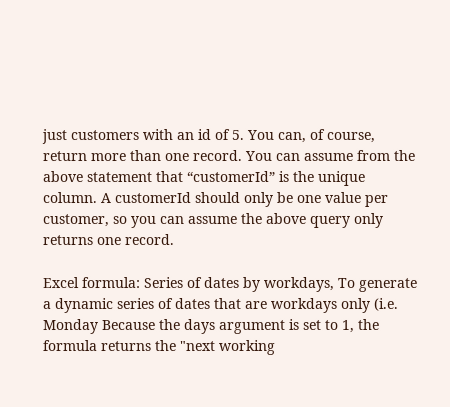just customers with an id of 5. You can, of course, return more than one record. You can assume from the above statement that “customerId” is the unique column. A customerId should only be one value per customer, so you can assume the above query only returns one record.

Excel formula: Series of dates by workdays, To generate a dynamic series of dates that are workdays only (i.e. Monday Because the days argument is set to 1, the formula returns the "next working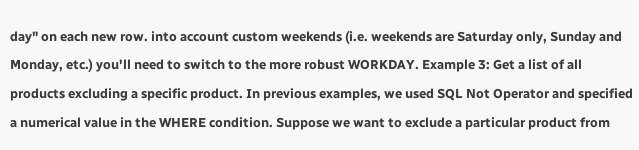day" on each new row. into account custom weekends (i.e. weekends are Saturday only, Sunday and Monday, etc.) you'll need to switch to the more robust WORKDAY. Example 3: Get a list of all products excluding a specific product. In previous examples, we used SQL Not Operator and specified a numerical value in the WHERE condition. Suppose we want to exclude a particular product from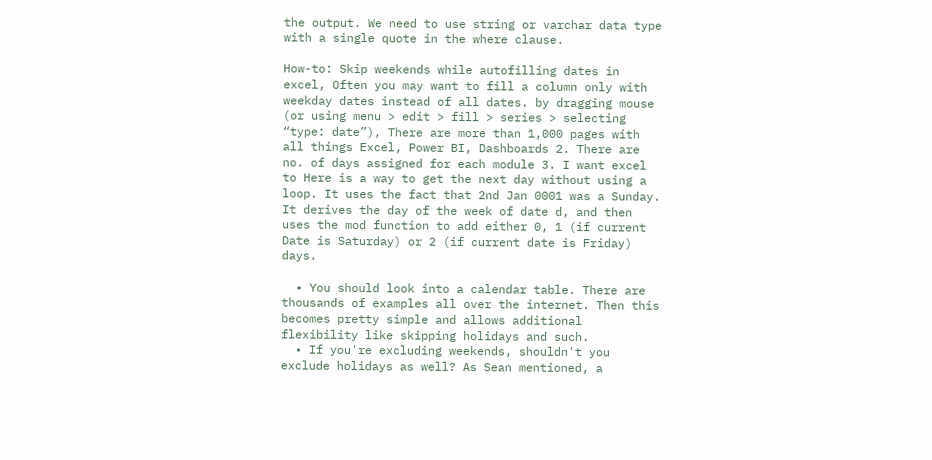the output. We need to use string or varchar data type with a single quote in the where clause.

How-to: Skip weekends while autofilling dates in excel, Often you may want to fill a column only with weekday dates instead of all dates. by dragging mouse (or using menu > edit > fill > series > selecting “type: date”), There are more than 1,000 pages with all things Excel, Power BI, Dashboards 2. There are no. of days assigned for each module 3. I want excel to Here is a way to get the next day without using a loop. It uses the fact that 2nd Jan 0001 was a Sunday. It derives the day of the week of date d, and then uses the mod function to add either 0, 1 (if current Date is Saturday) or 2 (if current date is Friday) days.

  • You should look into a calendar table. There are thousands of examples all over the internet. Then this becomes pretty simple and allows additional flexibility like skipping holidays and such.
  • If you're excluding weekends, shouldn't you exclude holidays as well? As Sean mentioned, a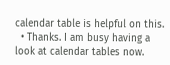calendar table is helpful on this.
  • Thanks. I am busy having a look at calendar tables now.